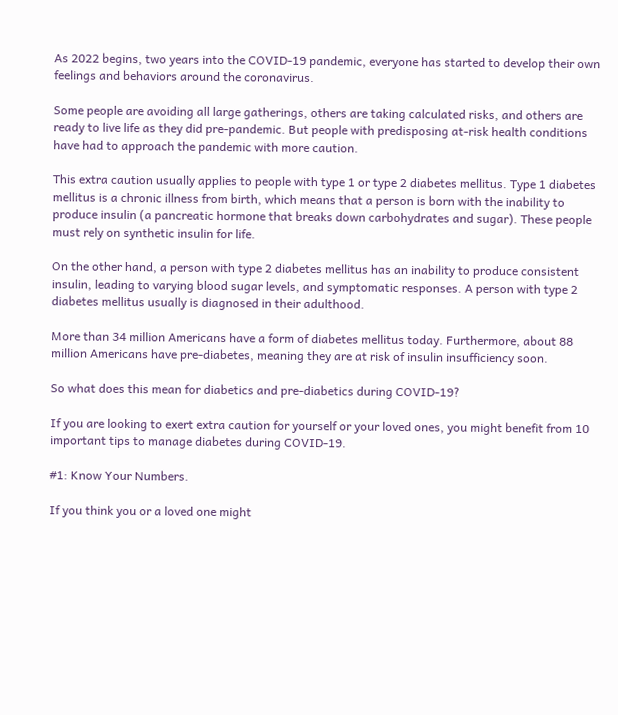As 2022 begins, two years into the COVID-19 pandemic, everyone has started to develop their own feelings and behaviors around the coronavirus.

Some people are avoiding all large gatherings, others are taking calculated risks, and others are ready to live life as they did pre-pandemic. But people with predisposing at-risk health conditions have had to approach the pandemic with more caution.

This extra caution usually applies to people with type 1 or type 2 diabetes mellitus. Type 1 diabetes mellitus is a chronic illness from birth, which means that a person is born with the inability to produce insulin (a pancreatic hormone that breaks down carbohydrates and sugar). These people must rely on synthetic insulin for life.

On the other hand, a person with type 2 diabetes mellitus has an inability to produce consistent insulin, leading to varying blood sugar levels, and symptomatic responses. A person with type 2 diabetes mellitus usually is diagnosed in their adulthood.

More than 34 million Americans have a form of diabetes mellitus today. Furthermore, about 88 million Americans have pre-diabetes, meaning they are at risk of insulin insufficiency soon.

So what does this mean for diabetics and pre-diabetics during COVID-19?

If you are looking to exert extra caution for yourself or your loved ones, you might benefit from 10 important tips to manage diabetes during COVID-19.

#1: Know Your Numbers.

If you think you or a loved one might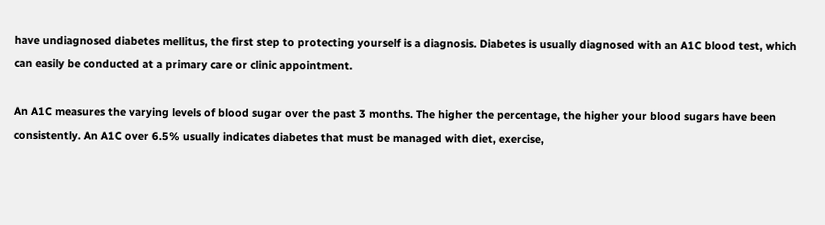have undiagnosed diabetes mellitus, the first step to protecting yourself is a diagnosis. Diabetes is usually diagnosed with an A1C blood test, which can easily be conducted at a primary care or clinic appointment.

An A1C measures the varying levels of blood sugar over the past 3 months. The higher the percentage, the higher your blood sugars have been consistently. An A1C over 6.5% usually indicates diabetes that must be managed with diet, exercise,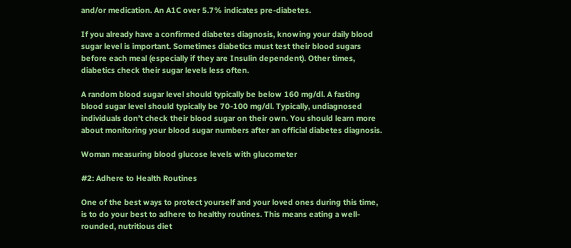and/or medication. An A1C over 5.7% indicates pre-diabetes.

If you already have a confirmed diabetes diagnosis, knowing your daily blood sugar level is important. Sometimes diabetics must test their blood sugars before each meal (especially if they are Insulin dependent). Other times, diabetics check their sugar levels less often.

A random blood sugar level should typically be below 160 mg/dl. A fasting blood sugar level should typically be 70-100 mg/dl. Typically, undiagnosed individuals don’t check their blood sugar on their own. You should learn more about monitoring your blood sugar numbers after an official diabetes diagnosis.

Woman measuring blood glucose levels with glucometer

#2: Adhere to Health Routines

One of the best ways to protect yourself and your loved ones during this time, is to do your best to adhere to healthy routines. This means eating a well-rounded, nutritious diet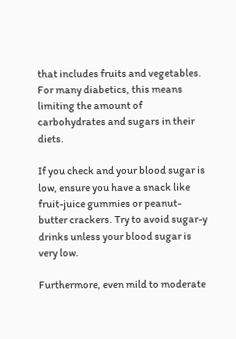that includes fruits and vegetables. For many diabetics, this means limiting the amount of carbohydrates and sugars in their diets.

If you check and your blood sugar is low, ensure you have a snack like fruit-juice gummies or peanut-butter crackers. Try to avoid sugar-y drinks unless your blood sugar is very low.

Furthermore, even mild to moderate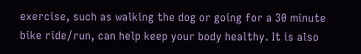exercise, such as walking the dog or going for a 30 minute bike ride/run, can help keep your body healthy. It is also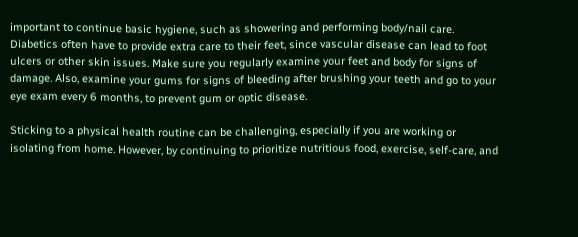important to continue basic hygiene, such as showering and performing body/nail care. Diabetics often have to provide extra care to their feet, since vascular disease can lead to foot ulcers or other skin issues. Make sure you regularly examine your feet and body for signs of damage. Also, examine your gums for signs of bleeding after brushing your teeth and go to your eye exam every 6 months, to prevent gum or optic disease.

Sticking to a physical health routine can be challenging, especially if you are working or isolating from home. However, by continuing to prioritize nutritious food, exercise, self-care, and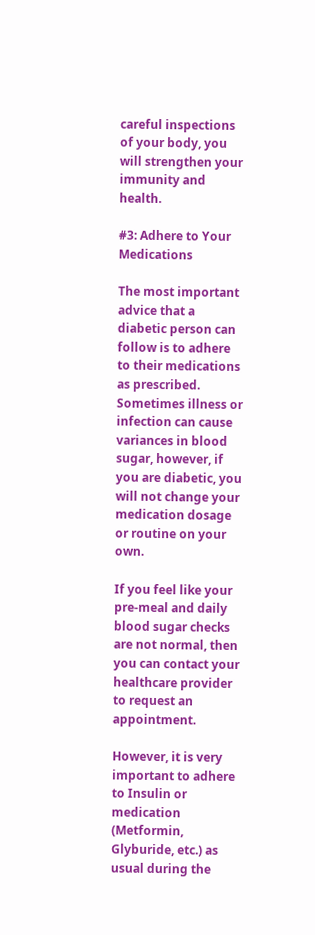careful inspections of your body, you will strengthen your immunity and health.

#3: Adhere to Your Medications

The most important advice that a diabetic person can follow is to adhere to their medications as prescribed. Sometimes illness or infection can cause variances in blood sugar, however, if you are diabetic, you will not change your medication dosage or routine on your own.

If you feel like your pre-meal and daily blood sugar checks are not normal, then you can contact your healthcare provider to request an appointment.

However, it is very important to adhere to Insulin or medication (Metformin, Glyburide, etc.) as usual during the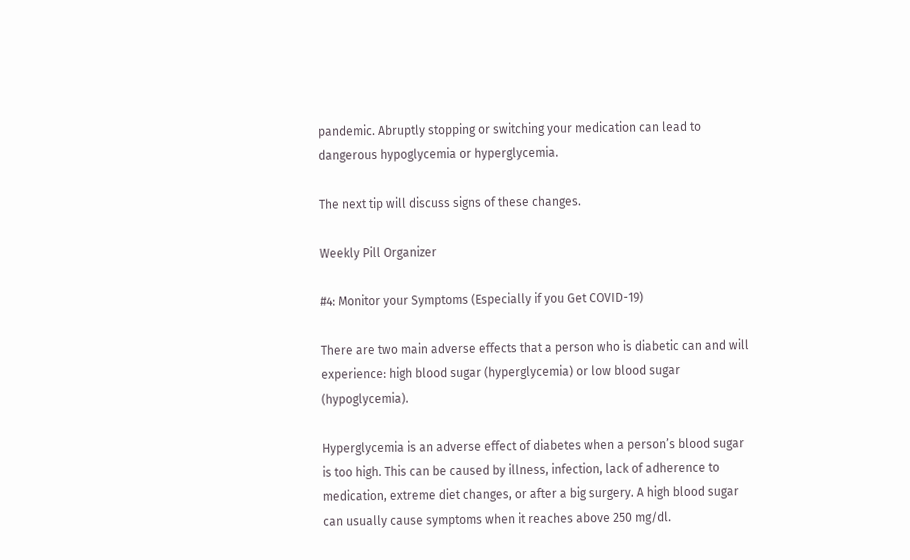pandemic. Abruptly stopping or switching your medication can lead to dangerous hypoglycemia or hyperglycemia.

The next tip will discuss signs of these changes.

Weekly Pill Organizer

#4: Monitor your Symptoms (Especially if you Get COVID-19)

There are two main adverse effects that a person who is diabetic can and will experience: high blood sugar (hyperglycemia) or low blood sugar (hypoglycemia).

Hyperglycemia is an adverse effect of diabetes when a person’s blood sugar is too high. This can be caused by illness, infection, lack of adherence to medication, extreme diet changes, or after a big surgery. A high blood sugar can usually cause symptoms when it reaches above 250 mg/dl.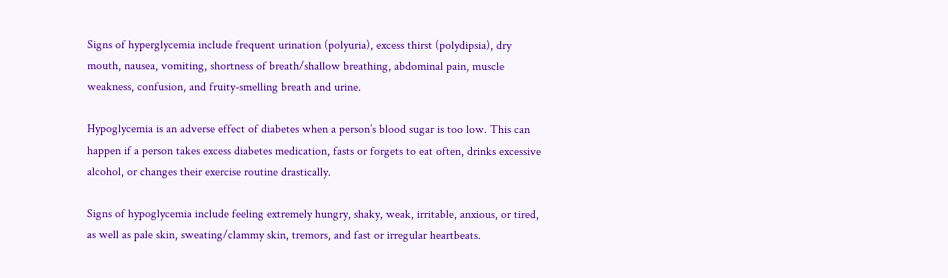Signs of hyperglycemia include frequent urination (polyuria), excess thirst (polydipsia), dry mouth, nausea, vomiting, shortness of breath/shallow breathing, abdominal pain, muscle weakness, confusion, and fruity-smelling breath and urine.

Hypoglycemia is an adverse effect of diabetes when a person’s blood sugar is too low. This can happen if a person takes excess diabetes medication, fasts or forgets to eat often, drinks excessive alcohol, or changes their exercise routine drastically.

Signs of hypoglycemia include feeling extremely hungry, shaky, weak, irritable, anxious, or tired, as well as pale skin, sweating/clammy skin, tremors, and fast or irregular heartbeats.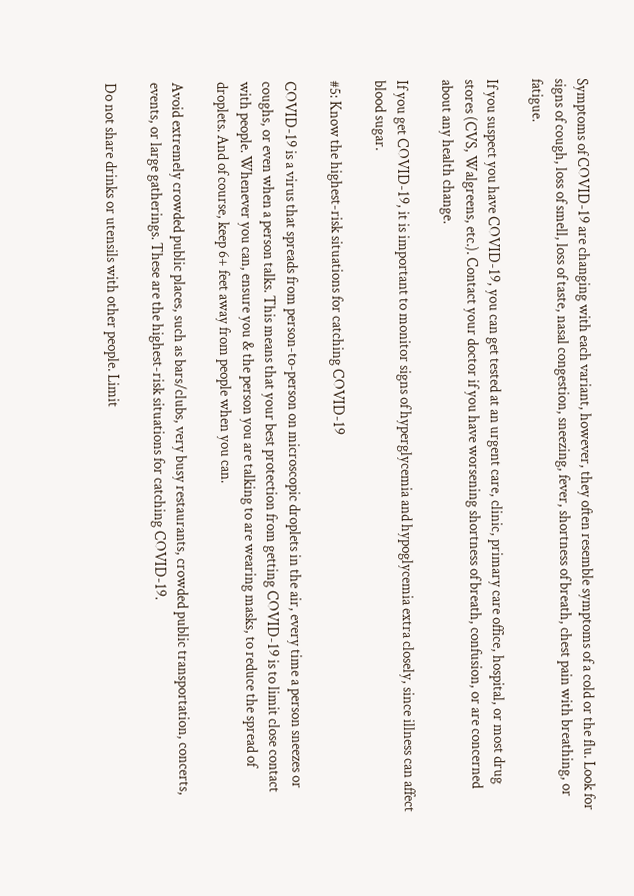Symptoms of COVID-19 are changing with each variant, however, they often resemble symptoms of a cold or the flu. Look for signs of cough, loss of smell, loss of taste, nasal congestion, sneezing, fever, shortness of breath, chest pain with breathing, or fatigue.

If you suspect you have COVID-19, you can get tested at an urgent care, clinic, primary care office, hospital, or most drug stores (CVS, Walgreens, etc.). Contact your doctor if you have worsening shortness of breath, confusion, or are concerned about any health change.

If you get COVID-19, it is important to monitor signs of hyperglycemia and hypoglycemia extra closely, since illness can affect blood sugar.

#5: Know the highest-risk situations for catching COVID-19

COVID-19 is a virus that spreads from person-to-person on microscopic droplets in the air, every time a person sneezes or coughs, or even when a person talks. This means that your best protection from getting COVID-19 is to limit close contact with people. Whenever you can, ensure you & the person you are talking to are wearing masks, to reduce the spread of droplets. And of course, keep 6+ feet away from people when you can.

Avoid extremely crowded public places, such as bars/clubs, very busy restaurants, crowded public transportation, concerts, events, or large gatherings. These are the highest-risk situations for catching COVID-19.

Do not share drinks or utensils with other people. Limit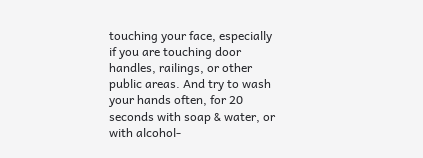touching your face, especially if you are touching door handles, railings, or other public areas. And try to wash your hands often, for 20 seconds with soap & water, or with alcohol-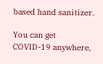based hand sanitizer.

You can get COVID-19 anywhere,